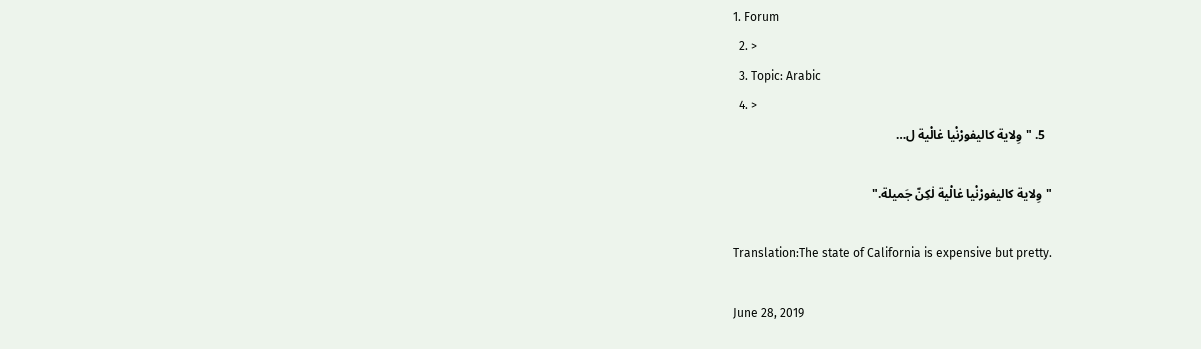1. Forum
  2. >
  3. Topic: Arabic
  4. >
  5. "وِلاية كاليفورْنْيا غالْية ل…

"وِلاية كاليفورْنْيا غالْية لٰكِنّ جَميلة."

Translation:The state of California is expensive but pretty.

June 28, 2019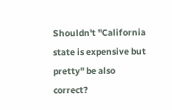Shouldn't "California state is expensive but pretty" be also correct?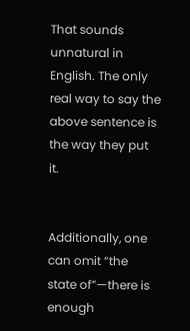That sounds unnatural in English. The only real way to say the above sentence is the way they put it.


Additionally, one can omit “the state of”—there is enough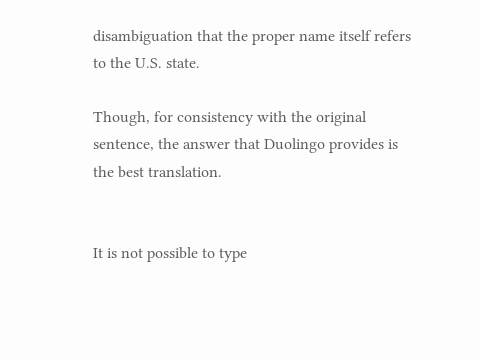disambiguation that the proper name itself refers to the U.S. state.

Though, for consistency with the original sentence, the answer that Duolingo provides is the best translation.


It is not possible to type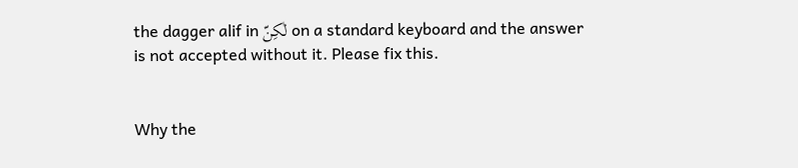the dagger alif in لٰكِنّ on a standard keyboard and the answer is not accepted without it. Please fix this.


Why the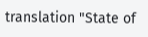translation "State of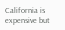California is expensive but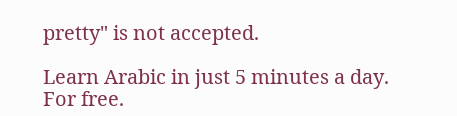pretty" is not accepted.

Learn Arabic in just 5 minutes a day. For free.